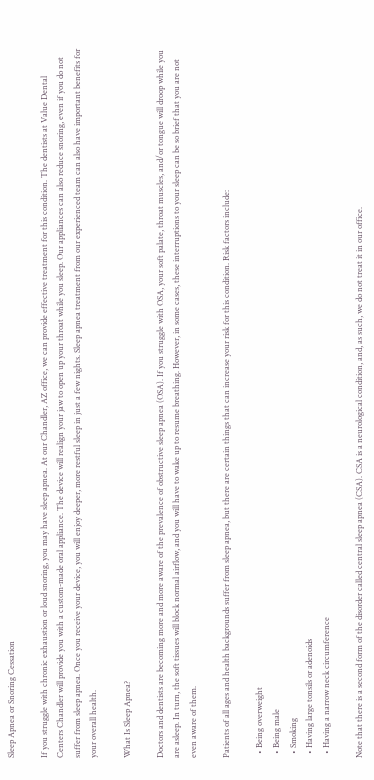Sleep Apnea or Snoring Cessation

If you struggle with chronic exhaustion or loud snoring, you may have sleep apnea. At our Chandler, AZ office, we can provide effective treatment for this condition. The dentists at Value Dental Centers Chandler will provide you with a custom-made oral appliance. The device will realign your jaw to open up your throat while you sleep. Our appliances can also reduce snoring, even if you do not suffer from sleep apnea. Once you receive your device, you will enjoy deeper, more restful sleep in just a few nights. Sleep apnea treatment from our experienced team can also have important benefits for your overall health.

What Is Sleep Apnea?

Doctors and dentists are becoming more and more aware of the prevalence of obstructive sleep apnea (OSA). If you struggle with OSA, your soft palate, throat muscles, and/or tongue will droop while you are asleep. In turn, the soft tissues will block normal airflow, and you will have to wake up to resume breathing. However, in some cases, these interruptions to your sleep can be so brief that you are not even aware of them.

Patients of all ages and health backgrounds suffer from sleep apnea, but there are certain things that can increase your risk for this condition. Risk factors include:

  • Being overweight
  • Being male
  • Smoking
  • Having large tonsils or adenoids
  • Having a narrow neck circumference

Note that there is a second form of the disorder called central sleep apnea (CSA). CSA is a neurological condition, and, as such, we do not treat it in our office.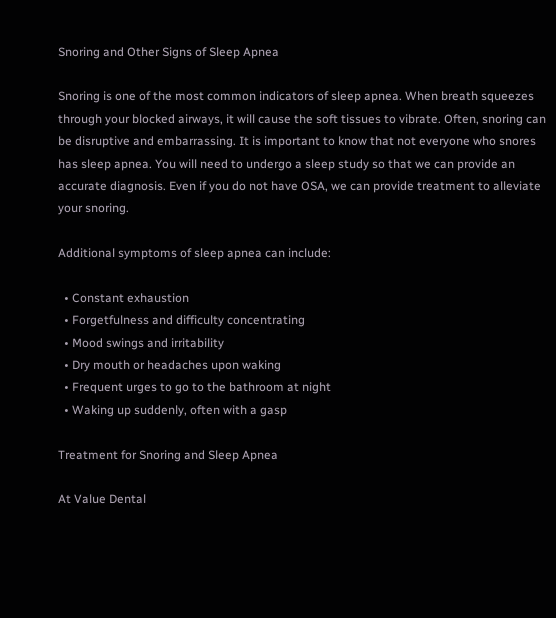Snoring and Other Signs of Sleep Apnea

Snoring is one of the most common indicators of sleep apnea. When breath squeezes through your blocked airways, it will cause the soft tissues to vibrate. Often, snoring can be disruptive and embarrassing. It is important to know that not everyone who snores has sleep apnea. You will need to undergo a sleep study so that we can provide an accurate diagnosis. Even if you do not have OSA, we can provide treatment to alleviate your snoring.

Additional symptoms of sleep apnea can include:

  • Constant exhaustion
  • Forgetfulness and difficulty concentrating
  • Mood swings and irritability
  • Dry mouth or headaches upon waking
  • Frequent urges to go to the bathroom at night
  • Waking up suddenly, often with a gasp

Treatment for Snoring and Sleep Apnea

At Value Dental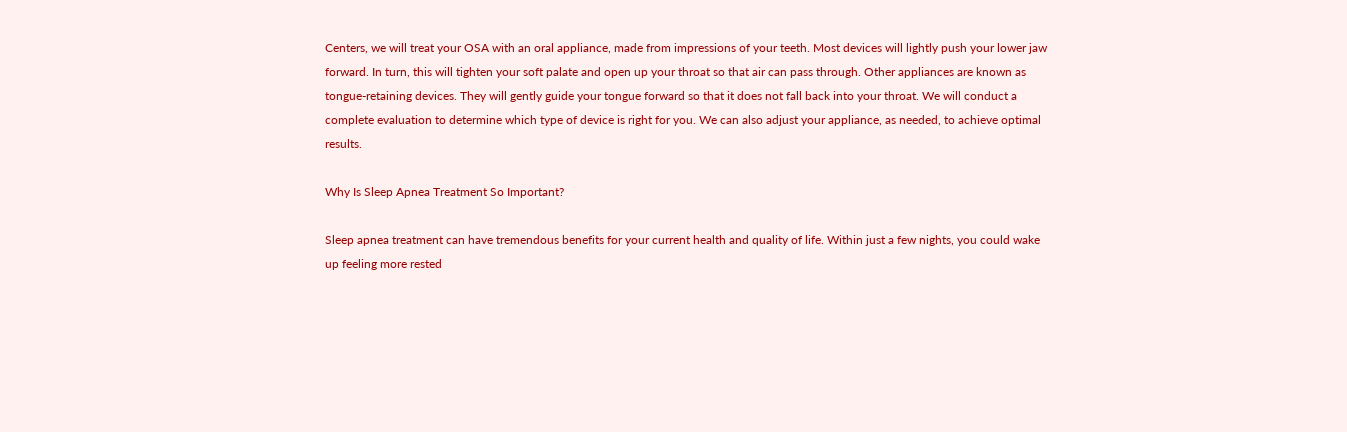Centers, we will treat your OSA with an oral appliance, made from impressions of your teeth. Most devices will lightly push your lower jaw forward. In turn, this will tighten your soft palate and open up your throat so that air can pass through. Other appliances are known as tongue-retaining devices. They will gently guide your tongue forward so that it does not fall back into your throat. We will conduct a complete evaluation to determine which type of device is right for you. We can also adjust your appliance, as needed, to achieve optimal results.

Why Is Sleep Apnea Treatment So Important?

Sleep apnea treatment can have tremendous benefits for your current health and quality of life. Within just a few nights, you could wake up feeling more rested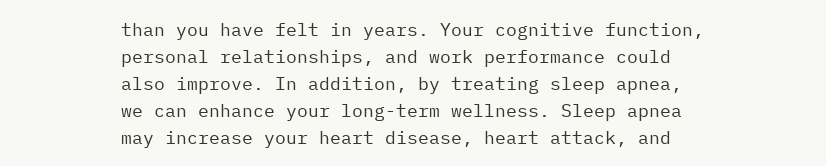than you have felt in years. Your cognitive function, personal relationships, and work performance could also improve. In addition, by treating sleep apnea, we can enhance your long-term wellness. Sleep apnea may increase your heart disease, heart attack, and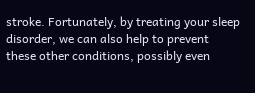stroke. Fortunately, by treating your sleep disorder, we can also help to prevent these other conditions, possibly even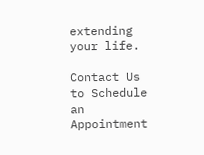extending your life.

Contact Us to Schedule an Appointment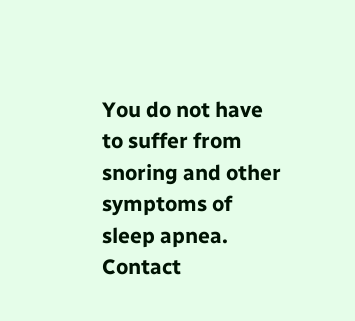You do not have to suffer from snoring and other symptoms of sleep apnea. Contact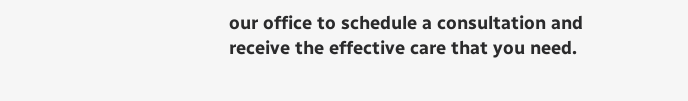our office to schedule a consultation and receive the effective care that you need.